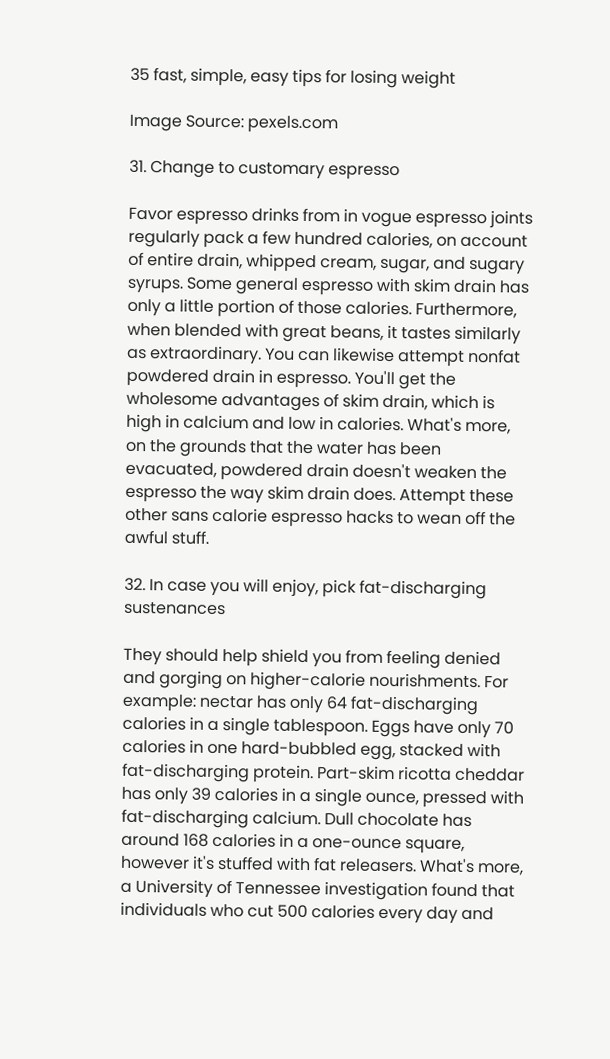35 fast, simple, easy tips for losing weight

Image Source: pexels.com

31. Change to customary espresso

Favor espresso drinks from in vogue espresso joints regularly pack a few hundred calories, on account of entire drain, whipped cream, sugar, and sugary syrups. Some general espresso with skim drain has only a little portion of those calories. Furthermore, when blended with great beans, it tastes similarly as extraordinary. You can likewise attempt nonfat powdered drain in espresso. You'll get the wholesome advantages of skim drain, which is high in calcium and low in calories. What's more, on the grounds that the water has been evacuated, powdered drain doesn't weaken the espresso the way skim drain does. Attempt these other sans calorie espresso hacks to wean off the awful stuff.

32. In case you will enjoy, pick fat-discharging sustenances

They should help shield you from feeling denied and gorging on higher-calorie nourishments. For example: nectar has only 64 fat-discharging calories in a single tablespoon. Eggs have only 70 calories in one hard-bubbled egg, stacked with fat-discharging protein. Part-skim ricotta cheddar has only 39 calories in a single ounce, pressed with fat-discharging calcium. Dull chocolate has around 168 calories in a one-ounce square, however it's stuffed with fat releasers. What's more, a University of Tennessee investigation found that individuals who cut 500 calories every day and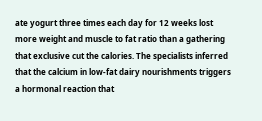ate yogurt three times each day for 12 weeks lost more weight and muscle to fat ratio than a gathering that exclusive cut the calories. The specialists inferred that the calcium in low-fat dairy nourishments triggers a hormonal reaction that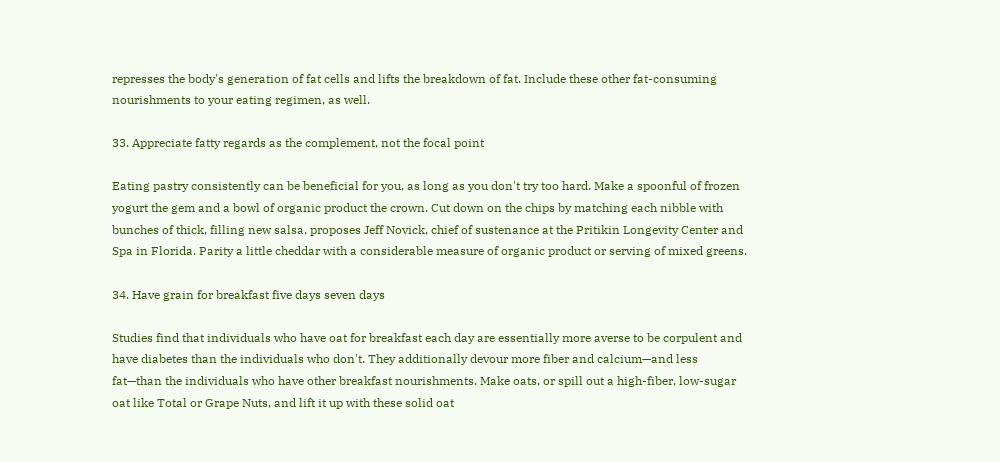represses the body's generation of fat cells and lifts the breakdown of fat. Include these other fat-consuming nourishments to your eating regimen, as well.

33. Appreciate fatty regards as the complement, not the focal point

Eating pastry consistently can be beneficial for you, as long as you don't try too hard. Make a spoonful of frozen yogurt the gem and a bowl of organic product the crown. Cut down on the chips by matching each nibble with bunches of thick, filling new salsa, proposes Jeff Novick, chief of sustenance at the Pritikin Longevity Center and Spa in Florida. Parity a little cheddar with a considerable measure of organic product or serving of mixed greens.

34. Have grain for breakfast five days seven days

Studies find that individuals who have oat for breakfast each day are essentially more averse to be corpulent and have diabetes than the individuals who don't. They additionally devour more fiber and calcium—and less fat—than the individuals who have other breakfast nourishments. Make oats, or spill out a high-fiber, low-sugar oat like Total or Grape Nuts, and lift it up with these solid oat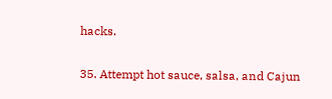hacks.

35. Attempt hot sauce, salsa, and Cajun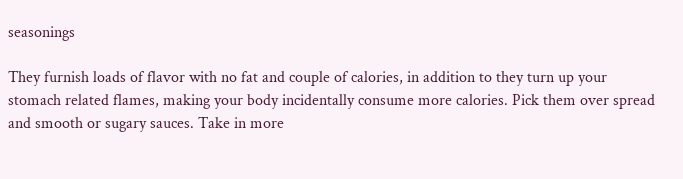seasonings

They furnish loads of flavor with no fat and couple of calories, in addition to they turn up your stomach related flames, making your body incidentally consume more calories. Pick them over spread and smooth or sugary sauces. Take in more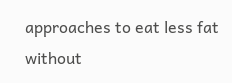approaches to eat less fat without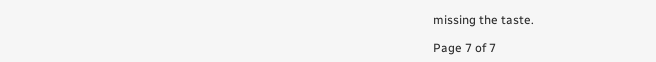missing the taste.

Page 7 of 7